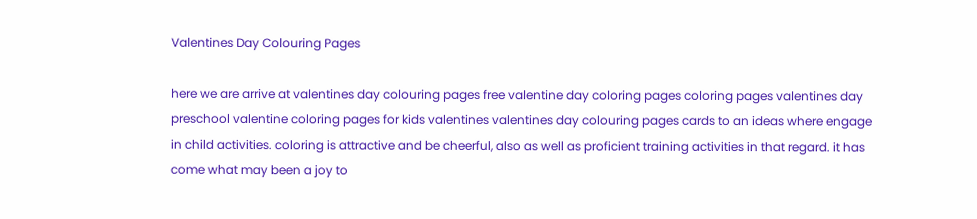Valentines Day Colouring Pages

here we are arrive at valentines day colouring pages free valentine day coloring pages coloring pages valentines day preschool valentine coloring pages for kids valentines valentines day colouring pages cards to an ideas where engage in child activities. coloring is attractive and be cheerful, also as well as proficient training activities in that regard. it has come what may been a joy to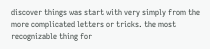discover things was start with very simply from the more complicated letters or tricks. the most recognizable thing for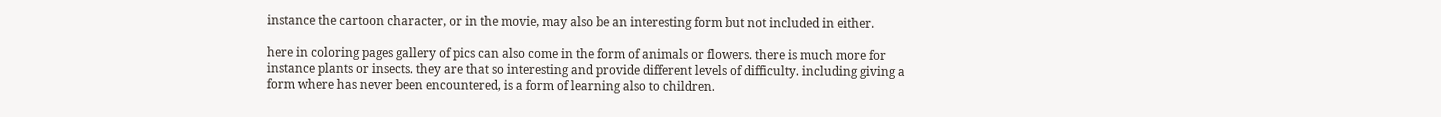instance the cartoon character, or in the movie, may also be an interesting form but not included in either.

here in coloring pages gallery of pics can also come in the form of animals or flowers. there is much more for instance plants or insects. they are that so interesting and provide different levels of difficulty. including giving a form where has never been encountered, is a form of learning also to children.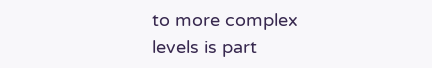to more complex levels is part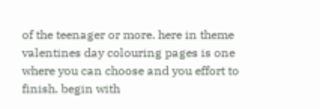of the teenager or more. here in theme valentines day colouring pages is one where you can choose and you effort to finish. begin with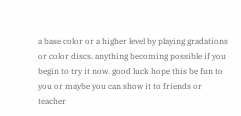a base color or a higher level by playing gradations or color discs. anything becoming possible if you begin to try it now. good luck hope this be fun to you or maybe you can show it to friends or teacher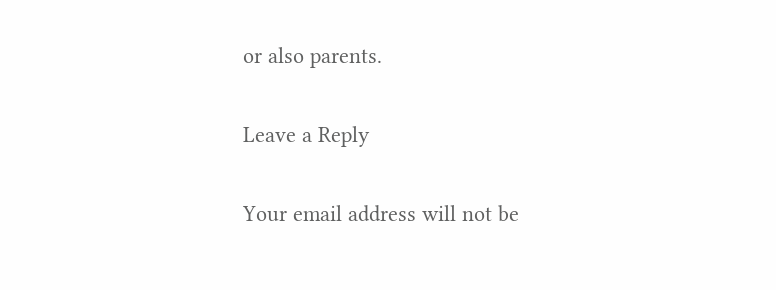or also parents.

Leave a Reply

Your email address will not be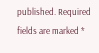published. Required fields are marked *